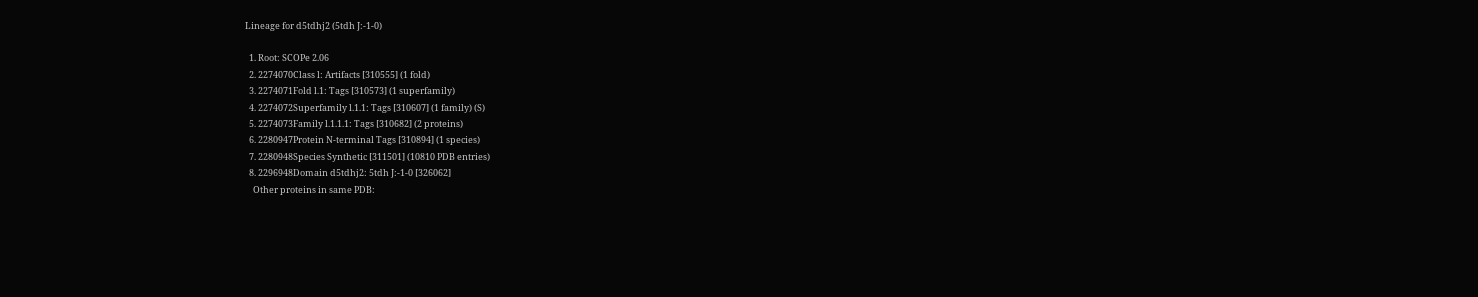Lineage for d5tdhj2 (5tdh J:-1-0)

  1. Root: SCOPe 2.06
  2. 2274070Class l: Artifacts [310555] (1 fold)
  3. 2274071Fold l.1: Tags [310573] (1 superfamily)
  4. 2274072Superfamily l.1.1: Tags [310607] (1 family) (S)
  5. 2274073Family l.1.1.1: Tags [310682] (2 proteins)
  6. 2280947Protein N-terminal Tags [310894] (1 species)
  7. 2280948Species Synthetic [311501] (10810 PDB entries)
  8. 2296948Domain d5tdhj2: 5tdh J:-1-0 [326062]
    Other proteins in same PDB: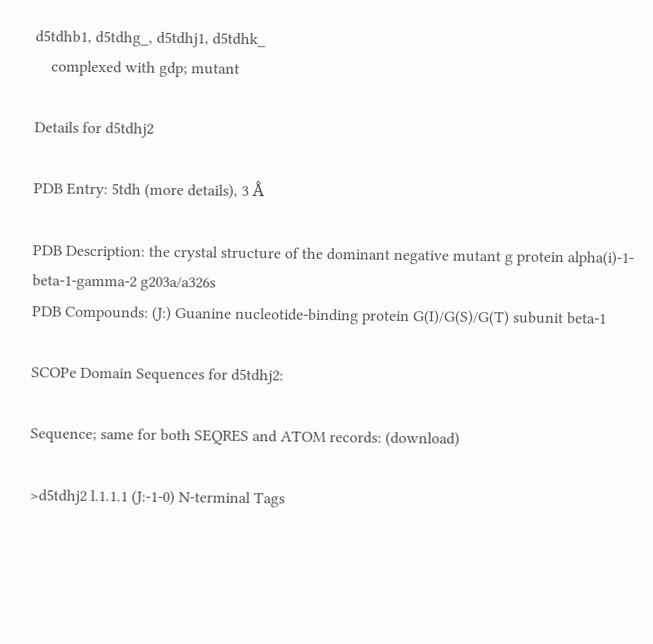d5tdhb1, d5tdhg_, d5tdhj1, d5tdhk_
    complexed with gdp; mutant

Details for d5tdhj2

PDB Entry: 5tdh (more details), 3 Å

PDB Description: the crystal structure of the dominant negative mutant g protein alpha(i)-1-beta-1-gamma-2 g203a/a326s
PDB Compounds: (J:) Guanine nucleotide-binding protein G(I)/G(S)/G(T) subunit beta-1

SCOPe Domain Sequences for d5tdhj2:

Sequence; same for both SEQRES and ATOM records: (download)

>d5tdhj2 l.1.1.1 (J:-1-0) N-terminal Tags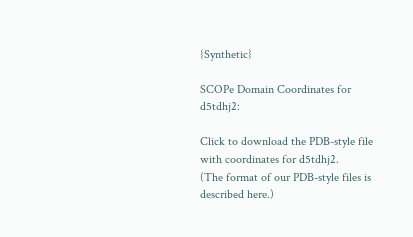{Synthetic}

SCOPe Domain Coordinates for d5tdhj2:

Click to download the PDB-style file with coordinates for d5tdhj2.
(The format of our PDB-style files is described here.)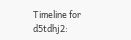Timeline for d5tdhj2: